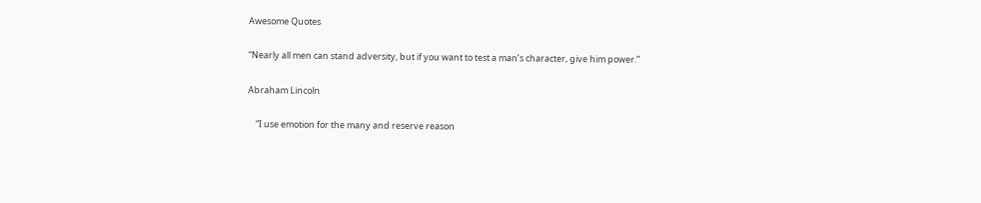Awesome Quotes

“Nearly all men can stand adversity, but if you want to test a man’s character, give him power.”

Abraham Lincoln

    “I use emotion for the many and reserve reason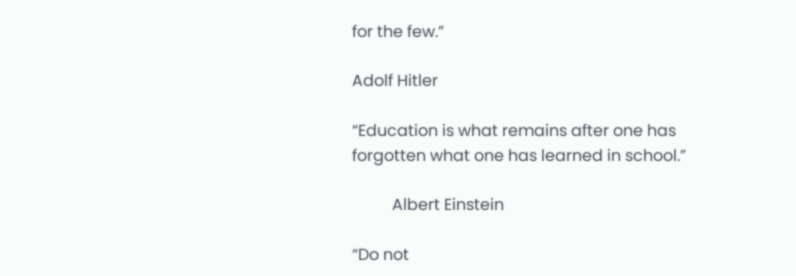for the few.”

Adolf Hitler

“Education is what remains after one has forgotten what one has learned in school.”

          Albert Einstein

“Do not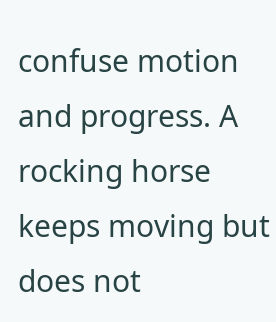confuse motion and progress. A rocking horse keeps moving but does not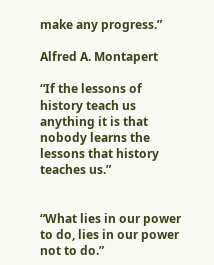make any progress.”

Alfred A. Montapert

“If the lessons of history teach us anything it is that nobody learns the lessons that history teaches us.”


“What lies in our power to do, lies in our power not to do.”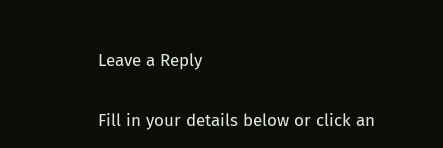Leave a Reply

Fill in your details below or click an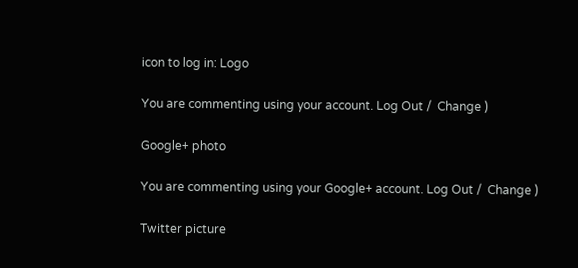icon to log in: Logo

You are commenting using your account. Log Out /  Change )

Google+ photo

You are commenting using your Google+ account. Log Out /  Change )

Twitter picture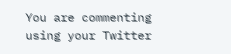You are commenting using your Twitter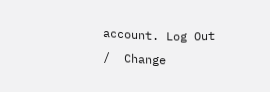account. Log Out /  Change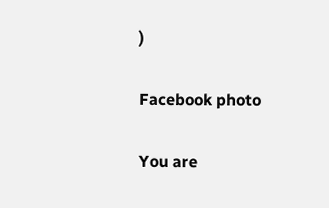)

Facebook photo

You are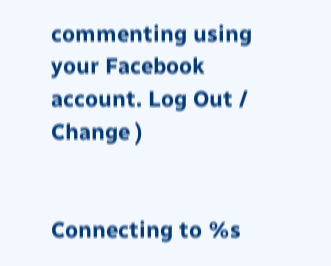commenting using your Facebook account. Log Out /  Change )


Connecting to %s